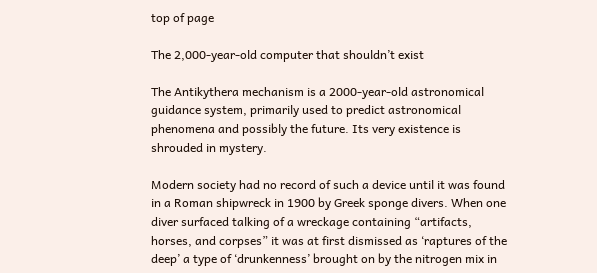top of page

The 2,000-year-old computer that shouldn’t exist

The Antikythera mechanism is a 2000-year-old astronomical guidance system, primarily used to predict astronomical phenomena and possibly the future. Its very existence is shrouded in mystery.

Modern society had no record of such a device until it was found in a Roman shipwreck in 1900 by Greek sponge divers. When one diver surfaced talking of a wreckage containing “artifacts, horses, and corpses” it was at first dismissed as ‘raptures of the deep’ a type of ‘drunkenness’ brought on by the nitrogen mix in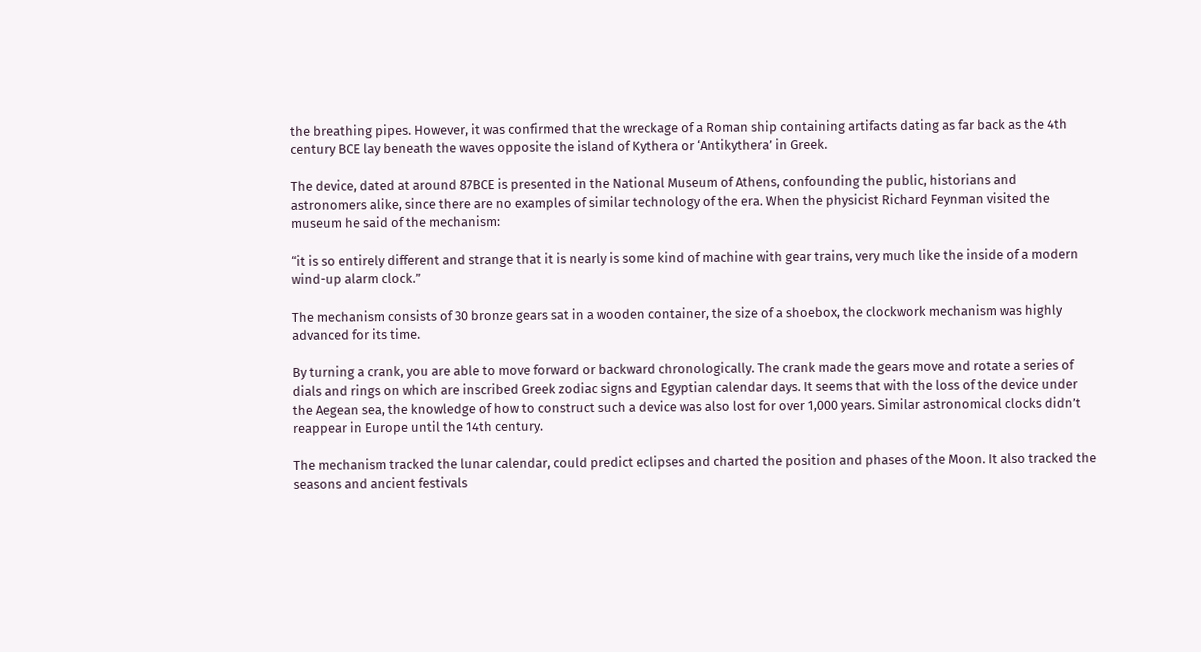the breathing pipes. However, it was confirmed that the wreckage of a Roman ship containing artifacts dating as far back as the 4th century BCE lay beneath the waves opposite the island of Kythera or ‘Antikythera’ in Greek.

The device, dated at around 87BCE is presented in the National Museum of Athens, confounding the public, historians and astronomers alike, since there are no examples of similar technology of the era. When the physicist Richard Feynman visited the museum he said of the mechanism:

“it is so entirely different and strange that it is nearly is some kind of machine with gear trains, very much like the inside of a modern wind-up alarm clock.”

The mechanism consists of 30 bronze gears sat in a wooden container, the size of a shoebox, the clockwork mechanism was highly advanced for its time.

By turning a crank, you are able to move forward or backward chronologically. The crank made the gears move and rotate a series of dials and rings on which are inscribed Greek zodiac signs and Egyptian calendar days. It seems that with the loss of the device under the Aegean sea, the knowledge of how to construct such a device was also lost for over 1,000 years. Similar astronomical clocks didn’t reappear in Europe until the 14th century.

The mechanism tracked the lunar calendar, could predict eclipses and charted the position and phases of the Moon. It also tracked the seasons and ancient festivals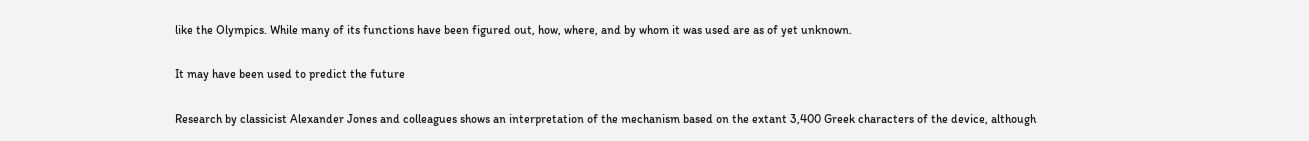like the Olympics. While many of its functions have been figured out, how, where, and by whom it was used are as of yet unknown.

It may have been used to predict the future

Research by classicist Alexander Jones and colleagues shows an interpretation of the mechanism based on the extant 3,400 Greek characters of the device, although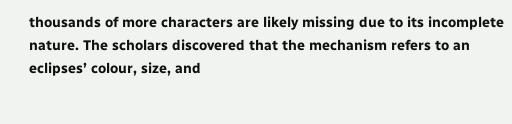thousands of more characters are likely missing due to its incomplete nature. The scholars discovered that the mechanism refers to an eclipses’ colour, size, and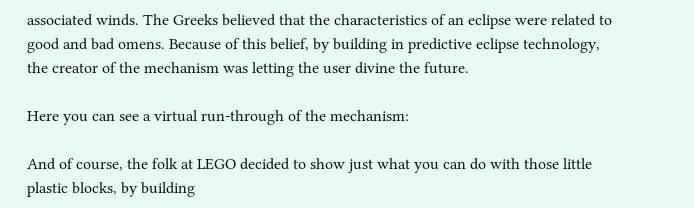associated winds. The Greeks believed that the characteristics of an eclipse were related to good and bad omens. Because of this belief, by building in predictive eclipse technology, the creator of the mechanism was letting the user divine the future.

Here you can see a virtual run-through of the mechanism:

And of course, the folk at LEGO decided to show just what you can do with those little plastic blocks, by building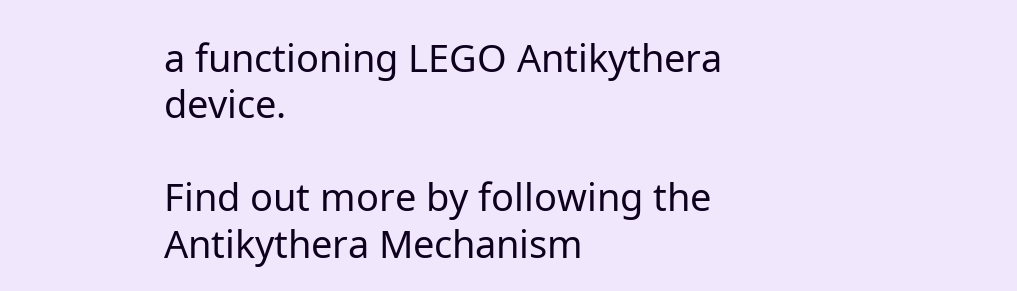a functioning LEGO Antikythera device.

Find out more by following the Antikythera Mechanism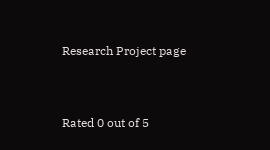Research Project page


Rated 0 out of 5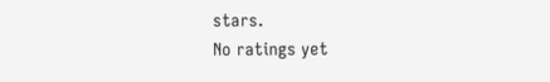stars.
No ratings yet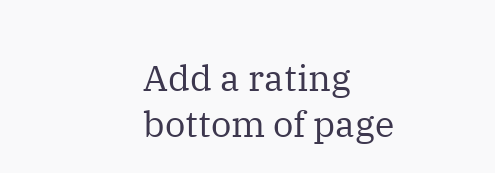Add a rating
bottom of page